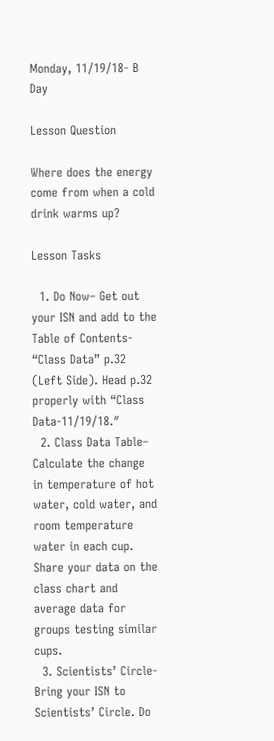Monday, 11/19/18- B Day

Lesson Question

Where does the energy come from when a cold drink warms up?

Lesson Tasks

  1. Do Now– Get out your ISN and add to the Table of Contents- “Class Data” p.32 (Left Side). Head p.32 properly with “Class Data-11/19/18.″
  2. Class Data Table– Calculate the change in temperature of hot water, cold water, and room temperature water in each cup. Share your data on the class chart and average data for groups testing similar cups.
  3. Scientists’ Circle- Bring your ISN to Scientists’ Circle. Do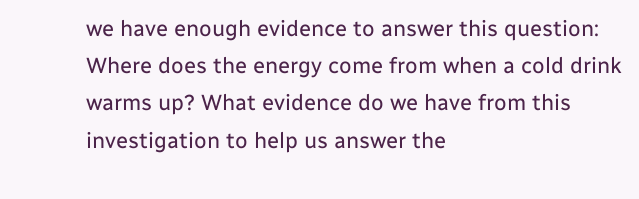we have enough evidence to answer this question: Where does the energy come from when a cold drink warms up? What evidence do we have from this investigation to help us answer the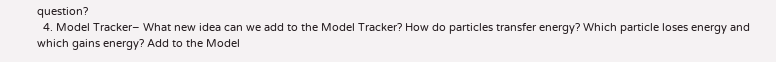question?
  4. Model Tracker– What new idea can we add to the Model Tracker? How do particles transfer energy? Which particle loses energy and which gains energy? Add to the Model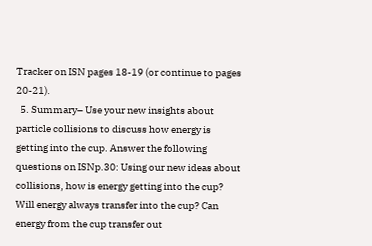Tracker on ISN pages 18-19 (or continue to pages 20-21).
  5. Summary– Use your new insights about particle collisions to discuss how energy is getting into the cup. Answer the following questions on ISNp.30: Using our new ideas about collisions, how is energy getting into the cup? Will energy always transfer into the cup? Can energy from the cup transfer out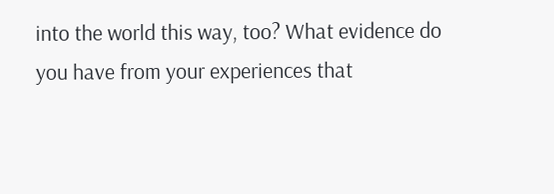into the world this way, too? What evidence do you have from your experiences that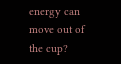energy can move out of the cup?